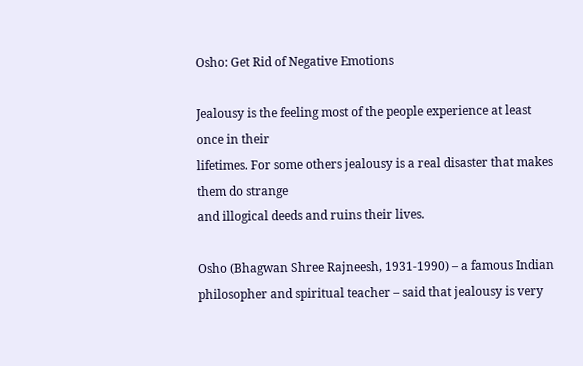Osho: Get Rid of Negative Emotions

Jealousy is the feeling most of the people experience at least once in their
lifetimes. For some others jealousy is a real disaster that makes them do strange
and illogical deeds and ruins their lives.

Osho (Bhagwan Shree Rajneesh, 1931-1990) – a famous Indian philosopher and spiritual teacher – said that jealousy is very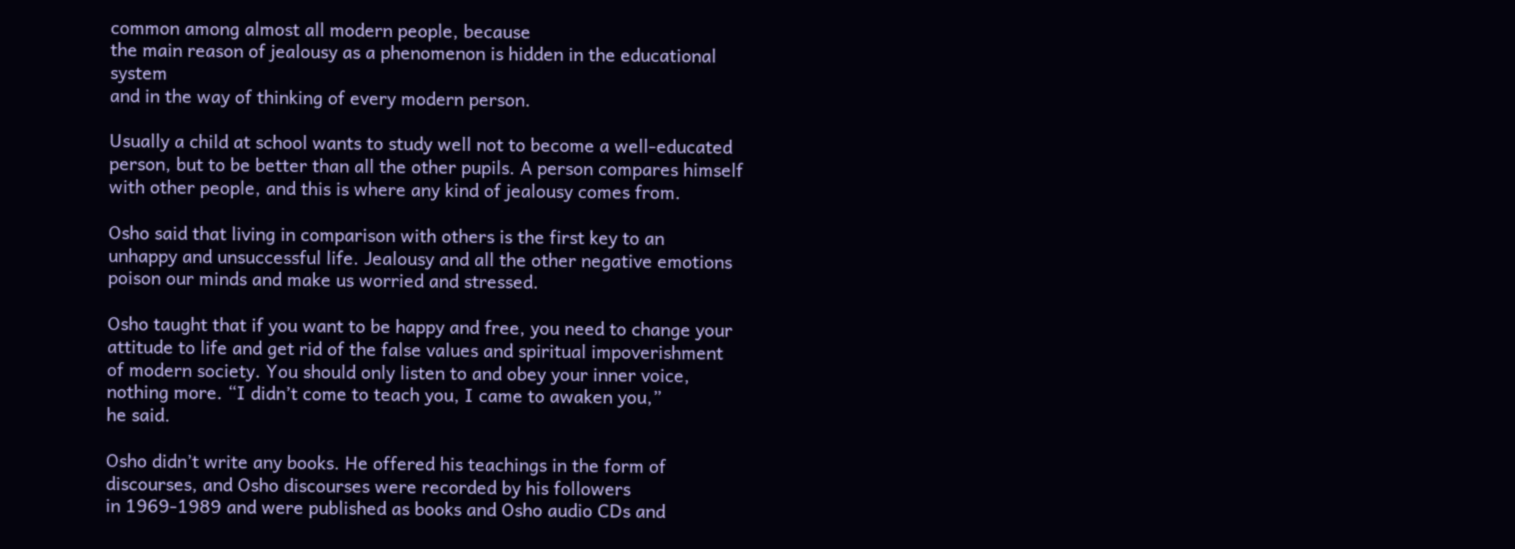common among almost all modern people, because
the main reason of jealousy as a phenomenon is hidden in the educational system
and in the way of thinking of every modern person.

Usually a child at school wants to study well not to become a well-educated
person, but to be better than all the other pupils. A person compares himself
with other people, and this is where any kind of jealousy comes from.

Osho said that living in comparison with others is the first key to an
unhappy and unsuccessful life. Jealousy and all the other negative emotions
poison our minds and make us worried and stressed.

Osho taught that if you want to be happy and free, you need to change your
attitude to life and get rid of the false values and spiritual impoverishment
of modern society. You should only listen to and obey your inner voice,
nothing more. “I didn’t come to teach you, I came to awaken you,”
he said.

Osho didn’t write any books. He offered his teachings in the form of discourses, and Osho discourses were recorded by his followers
in 1969-1989 and were published as books and Osho audio CDs and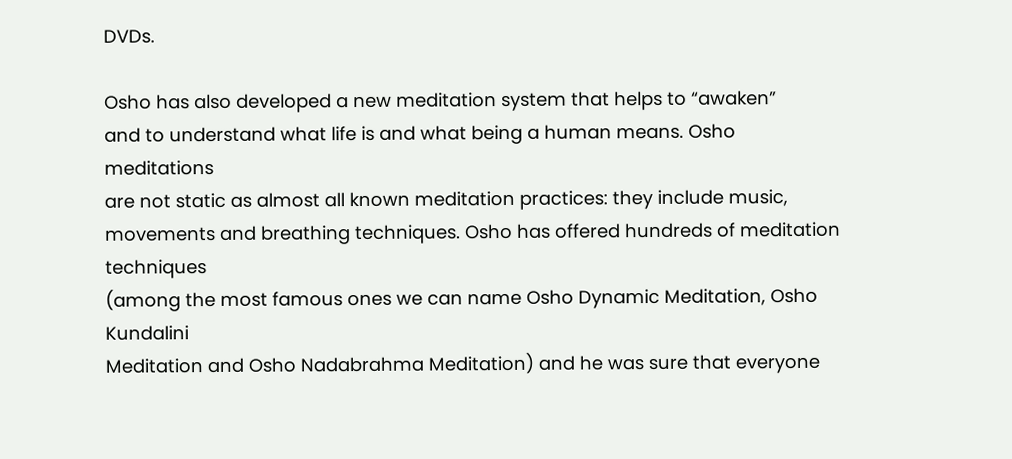DVDs.

Osho has also developed a new meditation system that helps to “awaken”
and to understand what life is and what being a human means. Osho meditations
are not static as almost all known meditation practices: they include music,
movements and breathing techniques. Osho has offered hundreds of meditation techniques
(among the most famous ones we can name Osho Dynamic Meditation, Osho Kundalini
Meditation and Osho Nadabrahma Meditation) and he was sure that everyone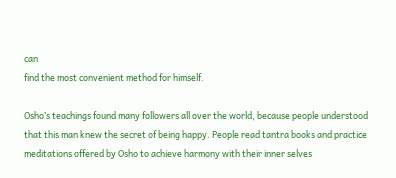can
find the most convenient method for himself.

Osho’s teachings found many followers all over the world, because people understood
that this man knew the secret of being happy. People read tantra books and practice
meditations offered by Osho to achieve harmony with their inner selves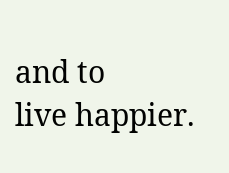and to
live happier.